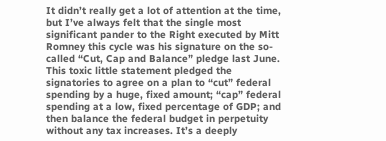It didn’t really get a lot of attention at the time, but I’ve always felt that the single most significant pander to the Right executed by Mitt Romney this cycle was his signature on the so-called “Cut, Cap and Balance” pledge last June. This toxic little statement pledged the signatories to agree on a plan to “cut” federal spending by a huge, fixed amount; “cap” federal spending at a low, fixed percentage of GDP; and then balance the federal budget in perpetuity without any tax increases. It’s a deeply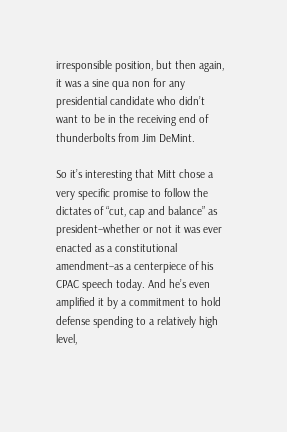irresponsible position, but then again, it was a sine qua non for any presidential candidate who didn’t want to be in the receiving end of thunderbolts from Jim DeMint.

So it’s interesting that Mitt chose a very specific promise to follow the dictates of “cut, cap and balance” as president–whether or not it was ever enacted as a constitutional amendment–as a centerpiece of his CPAC speech today. And he’s even amplified it by a commitment to hold defense spending to a relatively high level,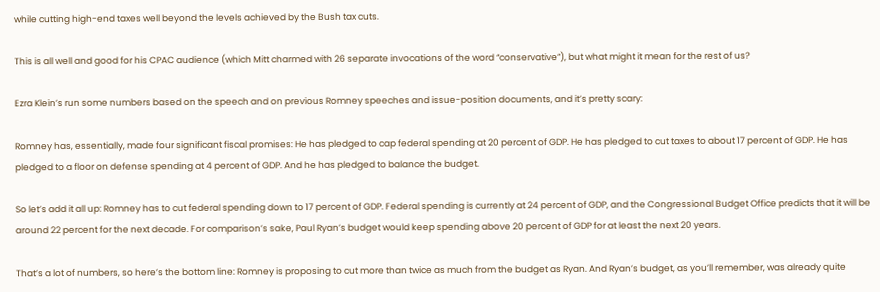while cutting high-end taxes well beyond the levels achieved by the Bush tax cuts.

This is all well and good for his CPAC audience (which Mitt charmed with 26 separate invocations of the word “conservative”), but what might it mean for the rest of us?

Ezra Klein’s run some numbers based on the speech and on previous Romney speeches and issue-position documents, and it’s pretty scary:

Romney has, essentially, made four significant fiscal promises: He has pledged to cap federal spending at 20 percent of GDP. He has pledged to cut taxes to about 17 percent of GDP. He has pledged to a floor on defense spending at 4 percent of GDP. And he has pledged to balance the budget.

So let’s add it all up: Romney has to cut federal spending down to 17 percent of GDP. Federal spending is currently at 24 percent of GDP, and the Congressional Budget Office predicts that it will be around 22 percent for the next decade. For comparison’s sake, Paul Ryan’s budget would keep spending above 20 percent of GDP for at least the next 20 years.

That’s a lot of numbers, so here’s the bottom line: Romney is proposing to cut more than twice as much from the budget as Ryan. And Ryan’s budget, as you’ll remember, was already quite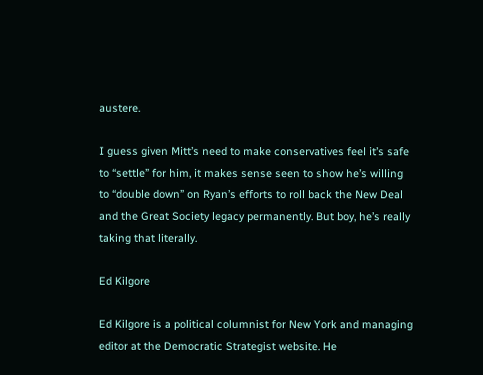austere.

I guess given Mitt’s need to make conservatives feel it’s safe to “settle” for him, it makes sense seen to show he’s willing to “double down” on Ryan’s efforts to roll back the New Deal and the Great Society legacy permanently. But boy, he’s really taking that literally.

Ed Kilgore

Ed Kilgore is a political columnist for New York and managing editor at the Democratic Strategist website. He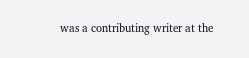was a contributing writer at the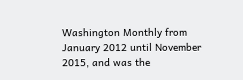Washington Monthly from January 2012 until November 2015, and was the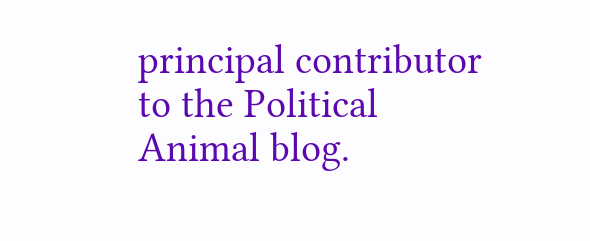principal contributor to the Political Animal blog.